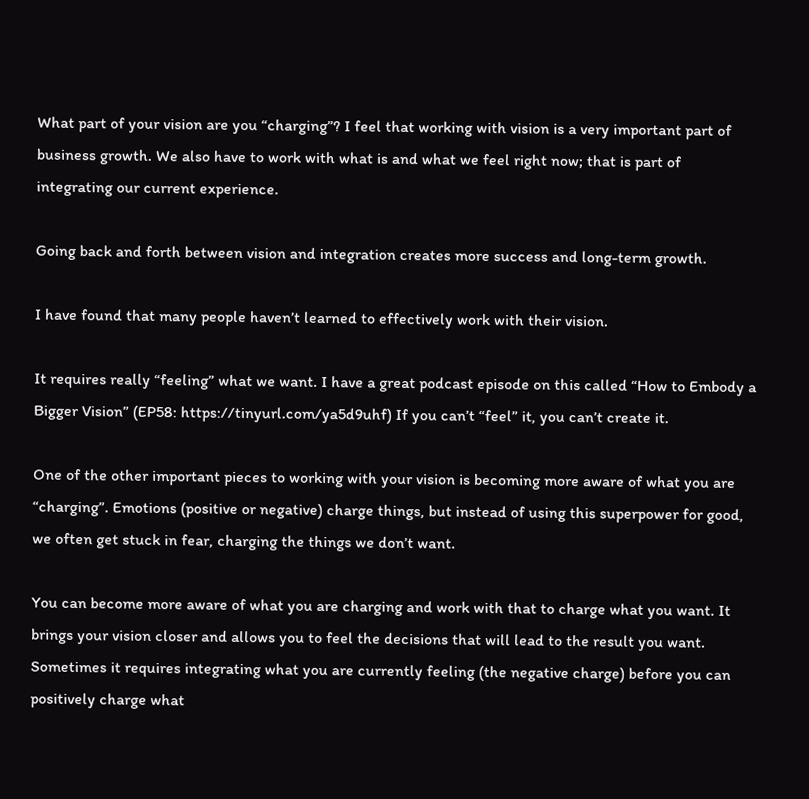What part of your vision are you “charging”? I feel that working with vision is a very important part of business growth. We also have to work with what is and what we feel right now; that is part of integrating our current experience.

Going back and forth between vision and integration creates more success and long-term growth.

I have found that many people haven’t learned to effectively work with their vision.

It requires really “feeling” what we want. I have a great podcast episode on this called “How to Embody a Bigger Vision” (EP58: https://tinyurl.com/ya5d9uhf) If you can’t “feel” it, you can’t create it.

One of the other important pieces to working with your vision is becoming more aware of what you are “charging”. Emotions (positive or negative) charge things, but instead of using this superpower for good, we often get stuck in fear, charging the things we don’t want.

You can become more aware of what you are charging and work with that to charge what you want. It brings your vision closer and allows you to feel the decisions that will lead to the result you want. Sometimes it requires integrating what you are currently feeling (the negative charge) before you can positively charge what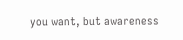you want, but awareness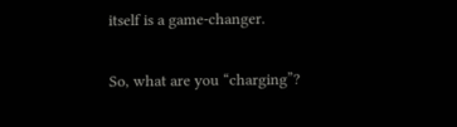itself is a game-changer.

So, what are you “charging”?